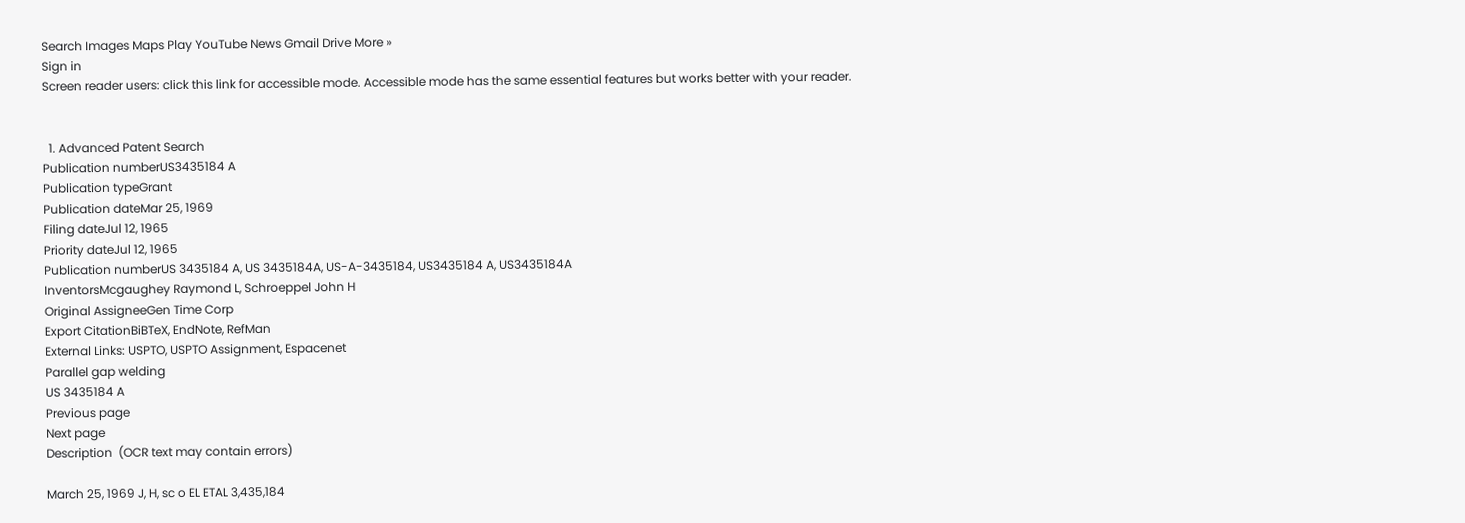Search Images Maps Play YouTube News Gmail Drive More »
Sign in
Screen reader users: click this link for accessible mode. Accessible mode has the same essential features but works better with your reader.


  1. Advanced Patent Search
Publication numberUS3435184 A
Publication typeGrant
Publication dateMar 25, 1969
Filing dateJul 12, 1965
Priority dateJul 12, 1965
Publication numberUS 3435184 A, US 3435184A, US-A-3435184, US3435184 A, US3435184A
InventorsMcgaughey Raymond L, Schroeppel John H
Original AssigneeGen Time Corp
Export CitationBiBTeX, EndNote, RefMan
External Links: USPTO, USPTO Assignment, Espacenet
Parallel gap welding
US 3435184 A
Previous page
Next page
Description  (OCR text may contain errors)

March 25, 1969 J, H, sc o EL ETAL 3,435,184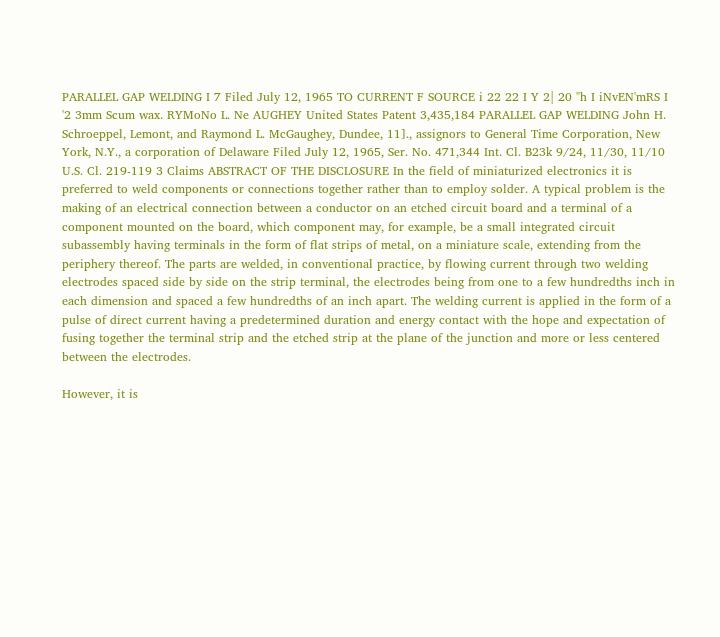PARALLEL GAP WELDING I 7 Filed July 12, 1965 TO CURRENT F SOURCE i 22 22 I Y 2| 20 "h I iNvEN'mRS I '2 3mm Scum wax. RYMoNo L. Ne AUGHEY United States Patent 3,435,184 PARALLEL GAP WELDING John H. Schroeppel, Lemont, and Raymond L. McGaughey, Dundee, 11]., assignors to General Time Corporation, New York, N.Y., a corporation of Delaware Filed July 12, 1965, Ser. No. 471,344 Int. Cl. B23k 9/24, 11/30, 11/10 U.S. Cl. 219-119 3 Claims ABSTRACT OF THE DISCLOSURE In the field of miniaturized electronics it is preferred to weld components or connections together rather than to employ solder. A typical problem is the making of an electrical connection between a conductor on an etched circuit board and a terminal of a component mounted on the board, which component may, for example, be a small integrated circuit subassembly having terminals in the form of flat strips of metal, on a miniature scale, extending from the periphery thereof. The parts are welded, in conventional practice, by flowing current through two welding electrodes spaced side by side on the strip terminal, the electrodes being from one to a few hundredths inch in each dimension and spaced a few hundredths of an inch apart. The welding current is applied in the form of a pulse of direct current having a predetermined duration and energy contact with the hope and expectation of fusing together the terminal strip and the etched strip at the plane of the junction and more or less centered between the electrodes.

However, it is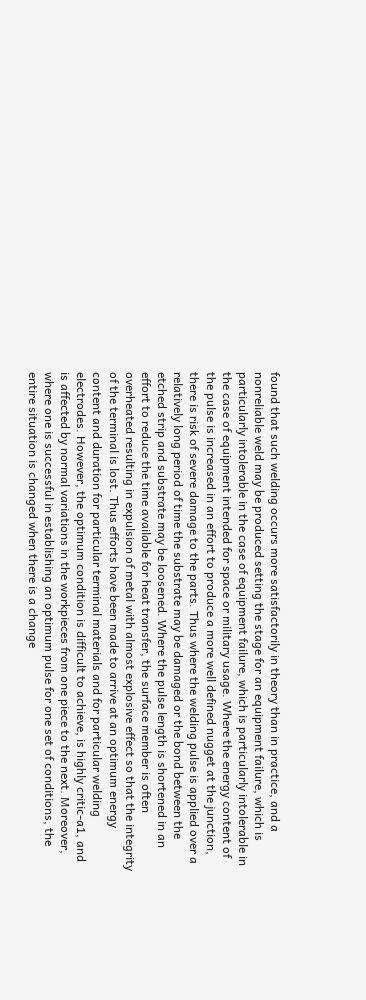found that such welding occurs more satisfactorily in theory than in practice, and a nonreliable weld may be produced setting the stage for an equipment failure, which is particularly intolerable in the case of equipment failure, which is particularly intolerable in the case of equipment intended for space or military usage. Where the energy content of the pulse is increased in an effort to produce a more well defined nugget at the junction, there is risk of severe damage to the parts. Thus where the welding pulse is applied over a relatively long period of time the substrate may be damaged or the bond between the etched strip and substrate may be loosened. Where the pulse length is shortened in an effort to reduce the time available for heat transfer, the surface member is often overheated resulting in expulsion of metal with almost explosive effect so that the integrity of the terminal is lost. Thus efforts have been made to arrive at an optimum energy content and duration for particular terminal materials and for particular welding electrodes. However, the optimum condition is difficult to achieve, is highly critic-a1, and is affected by normal variations in the workpieces from one piece to the next. Moreover, where one is successful in establishing an optimum pulse for one set of conditions, the entire situation is changed when there is a change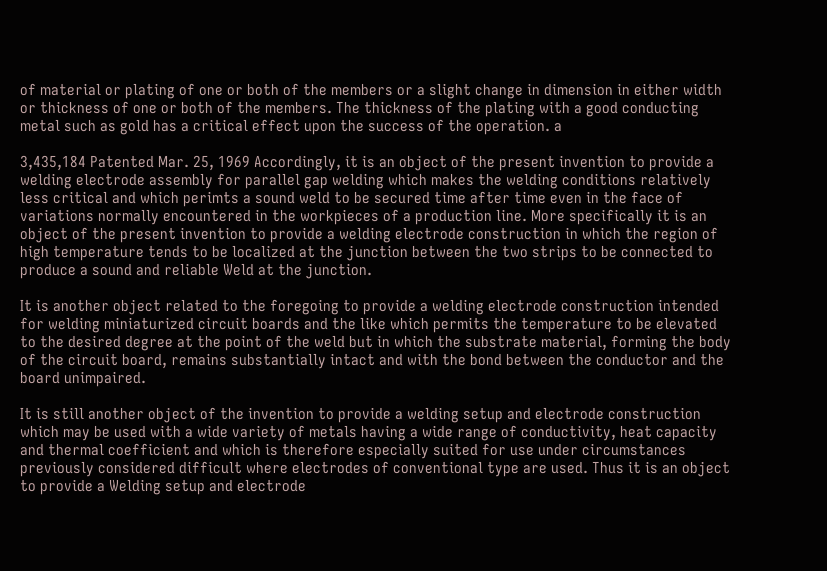of material or plating of one or both of the members or a slight change in dimension in either width or thickness of one or both of the members. The thickness of the plating with a good conducting metal such as gold has a critical effect upon the success of the operation. a

3,435,184 Patented Mar. 25, 1969 Accordingly, it is an object of the present invention to provide a welding electrode assembly for parallel gap welding which makes the welding conditions relatively less critical and which perimts a sound weld to be secured time after time even in the face of variations normally encountered in the workpieces of a production line. More specifically it is an object of the present invention to provide a welding electrode construction in which the region of high temperature tends to be localized at the junction between the two strips to be connected to produce a sound and reliable Weld at the junction.

It is another object related to the foregoing to provide a welding electrode construction intended for welding miniaturized circuit boards and the like which permits the temperature to be elevated to the desired degree at the point of the weld but in which the substrate material, forming the body of the circuit board, remains substantially intact and with the bond between the conductor and the board unimpaired.

It is still another object of the invention to provide a welding setup and electrode construction which may be used with a wide variety of metals having a wide range of conductivity, heat capacity and thermal coefficient and which is therefore especially suited for use under circumstances previously considered difficult where electrodes of conventional type are used. Thus it is an object to provide a Welding setup and electrode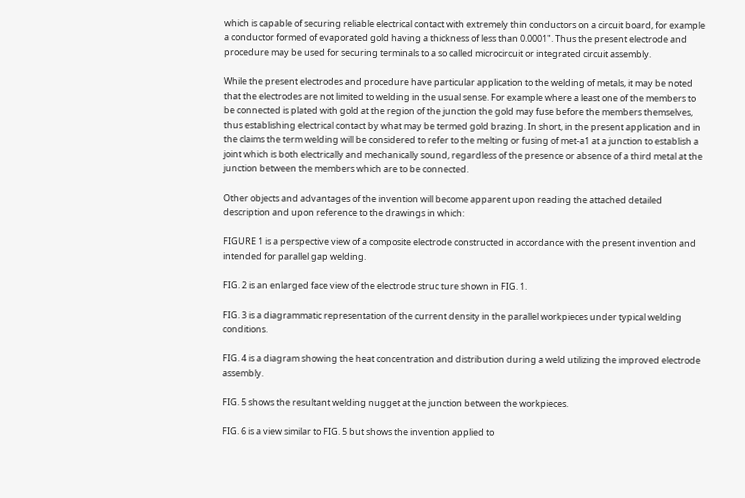which is capable of securing reliable electrical contact with extremely thin conductors on a circuit board, for example a conductor formed of evaporated gold having a thickness of less than 0.0001". Thus the present electrode and procedure may be used for securing terminals to a so called microcircuit or integrated circuit assembly.

While the present electrodes and procedure have particular application to the welding of metals, it may be noted that the electrodes are not limited to welding in the usual sense. For example where a least one of the members to be connected is plated with gold at the region of the junction the gold may fuse before the members themselves, thus establishing electrical contact by what may be termed gold brazing. In short, in the present application and in the claims the term welding will be considered to refer to the melting or fusing of met-a1 at a junction to establish a joint which is both electrically and mechanically sound, regardless of the presence or absence of a third metal at the junction between the members which are to be connected.

Other objects and advantages of the invention will become apparent upon reading the attached detailed description and upon reference to the drawings in which:

FIGURE 1 is a perspective view of a composite electrode constructed in accordance with the present invention and intended for parallel gap welding.

FIG. 2 is an enlarged face view of the electrode struc ture shown in FIG. 1.

FIG. 3 is a diagrammatic representation of the current density in the parallel workpieces under typical welding conditions.

FIG. 4 is a diagram showing the heat concentration and distribution during a weld utilizing the improved electrode assembly.

FIG. 5 shows the resultant welding nugget at the junction between the workpieces.

FIG. 6 is a view similar to FIG. 5 but shows the invention applied to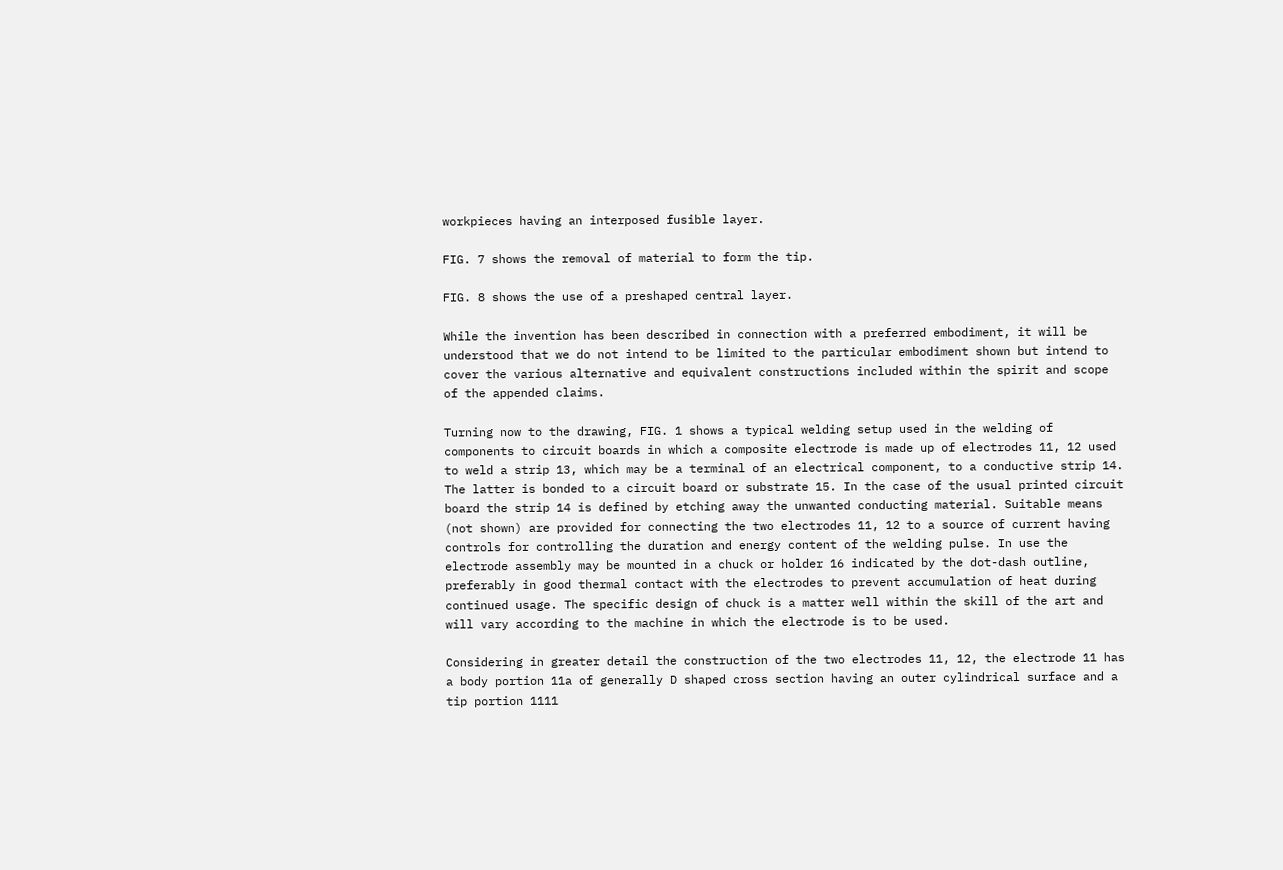workpieces having an interposed fusible layer.

FIG. 7 shows the removal of material to form the tip.

FIG. 8 shows the use of a preshaped central layer.

While the invention has been described in connection with a preferred embodiment, it will be understood that we do not intend to be limited to the particular embodiment shown but intend to cover the various alternative and equivalent constructions included within the spirit and scope of the appended claims.

Turning now to the drawing, FIG. 1 shows a typical welding setup used in the welding of components to circuit boards in which a composite electrode is made up of electrodes 11, 12 used to weld a strip 13, which may be a terminal of an electrical component, to a conductive strip 14. The latter is bonded to a circuit board or substrate 15. In the case of the usual printed circuit board the strip 14 is defined by etching away the unwanted conducting material. Suitable means (not shown) are provided for connecting the two electrodes 11, 12 to a source of current having controls for controlling the duration and energy content of the welding pulse. In use the electrode assembly may be mounted in a chuck or holder 16 indicated by the dot-dash outline, preferably in good thermal contact with the electrodes to prevent accumulation of heat during continued usage. The specific design of chuck is a matter well within the skill of the art and will vary according to the machine in which the electrode is to be used.

Considering in greater detail the construction of the two electrodes 11, 12, the electrode 11 has a body portion 11a of generally D shaped cross section having an outer cylindrical surface and a tip portion 1111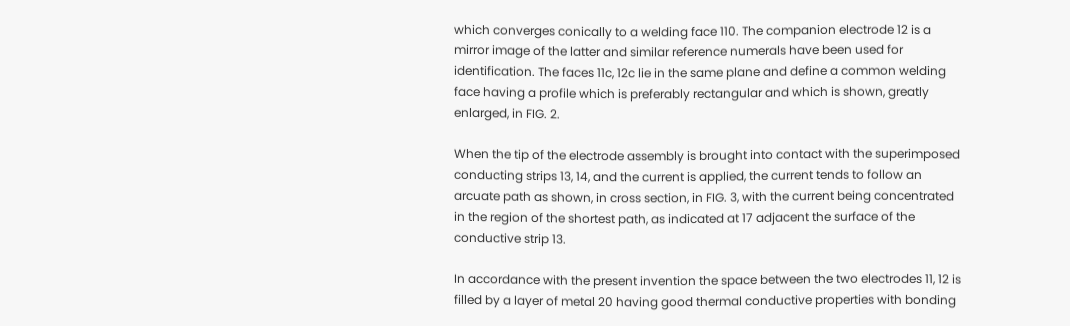which converges conically to a welding face 110. The companion electrode 12 is a mirror image of the latter and similar reference numerals have been used for identification. The faces 11c, 12c lie in the same plane and define a common welding face having a profile which is preferably rectangular and which is shown, greatly enlarged, in FIG. 2.

When the tip of the electrode assembly is brought into contact with the superimposed conducting strips 13, 14, and the current is applied, the current tends to follow an arcuate path as shown, in cross section, in FIG. 3, with the current being concentrated in the region of the shortest path, as indicated at 17 adjacent the surface of the conductive strip 13.

In accordance with the present invention the space between the two electrodes 11, 12 is filled by a layer of metal 20 having good thermal conductive properties with bonding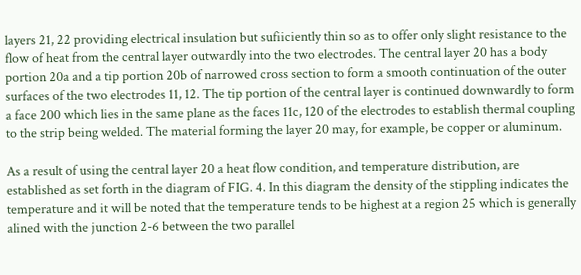layers 21, 22 providing electrical insulation but sufiiciently thin so as to offer only slight resistance to the flow of heat from the central layer outwardly into the two electrodes. The central layer 20 has a body portion 20a and a tip portion 20b of narrowed cross section to form a smooth continuation of the outer surfaces of the two electrodes 11, 12. The tip portion of the central layer is continued downwardly to form a face 200 which lies in the same plane as the faces 11c, 120 of the electrodes to establish thermal coupling to the strip being welded. The material forming the layer 20 may, for example, be copper or aluminum.

As a result of using the central layer 20 a heat flow condition, and temperature distribution, are established as set forth in the diagram of FIG. 4. In this diagram the density of the stippling indicates the temperature and it will be noted that the temperature tends to be highest at a region 25 which is generally alined with the junction 2-6 between the two parallel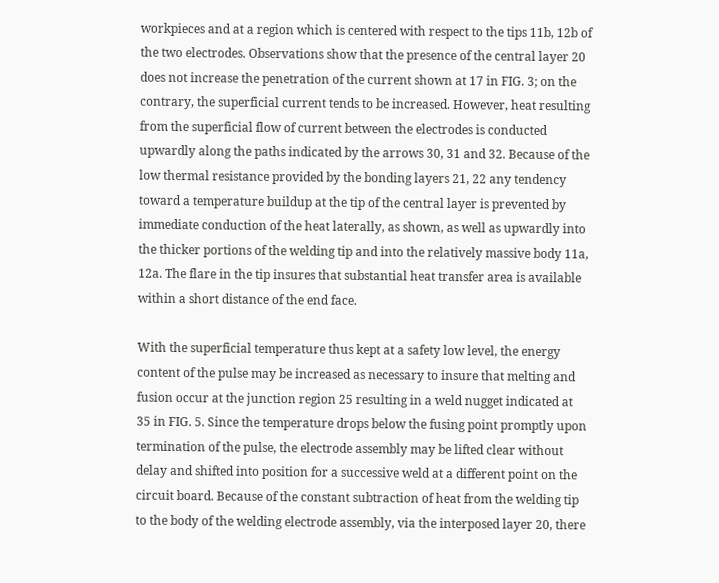workpieces and at a region which is centered with respect to the tips 11b, 12b of the two electrodes. Observations show that the presence of the central layer 20 does not increase the penetration of the current shown at 17 in FIG. 3; on the contrary, the superficial current tends to be increased. However, heat resulting from the superficial flow of current between the electrodes is conducted upwardly along the paths indicated by the arrows 30, 31 and 32. Because of the low thermal resistance provided by the bonding layers 21, 22 any tendency toward a temperature buildup at the tip of the central layer is prevented by immediate conduction of the heat laterally, as shown, as well as upwardly into the thicker portions of the welding tip and into the relatively massive body 11a, 12a. The flare in the tip insures that substantial heat transfer area is available within a short distance of the end face.

With the superficial temperature thus kept at a safety low level, the energy content of the pulse may be increased as necessary to insure that melting and fusion occur at the junction region 25 resulting in a weld nugget indicated at 35 in FIG. 5. Since the temperature drops below the fusing point promptly upon termination of the pulse, the electrode assembly may be lifted clear without delay and shifted into position for a successive weld at a different point on the circuit board. Because of the constant subtraction of heat from the welding tip to the body of the welding electrode assembly, via the interposed layer 20, there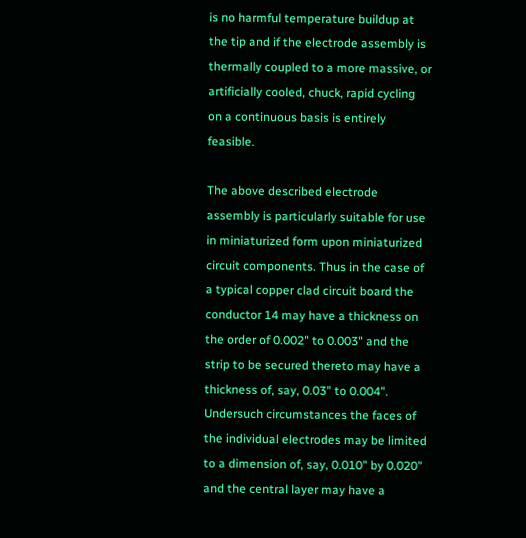is no harmful temperature buildup at the tip and if the electrode assembly is thermally coupled to a more massive, or artificially cooled, chuck, rapid cycling on a continuous basis is entirely feasible.

The above described electrode assembly is particularly suitable for use in miniaturized form upon miniaturized circuit components. Thus in the case of a typical copper clad circuit board the conductor 14 may have a thickness on the order of 0.002" to 0.003" and the strip to be secured thereto may have a thickness of, say, 0.03" to 0.004". Undersuch circumstances the faces of the individual electrodes may be limited to a dimension of, say, 0.010" by 0.020" and the central layer may have a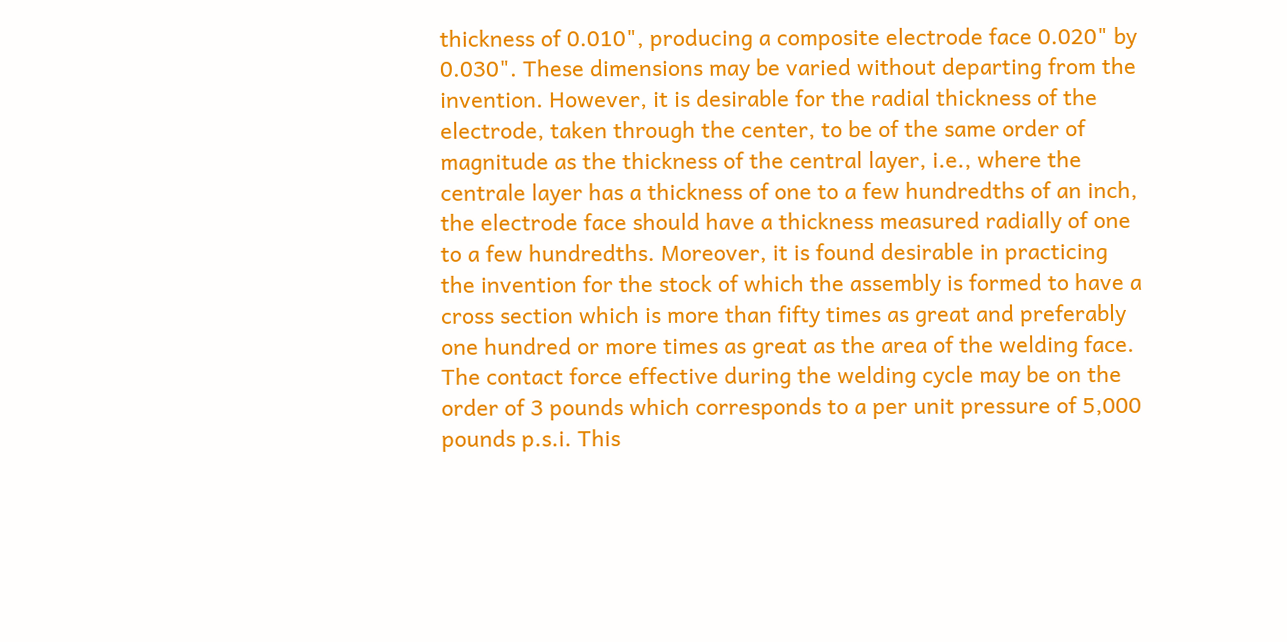thickness of 0.010", producing a composite electrode face 0.020" by 0.030". These dimensions may be varied without departing from the invention. However, it is desirable for the radial thickness of the electrode, taken through the center, to be of the same order of magnitude as the thickness of the central layer, i.e., where the centrale layer has a thickness of one to a few hundredths of an inch, the electrode face should have a thickness measured radially of one to a few hundredths. Moreover, it is found desirable in practicing the invention for the stock of which the assembly is formed to have a cross section which is more than fifty times as great and preferably one hundred or more times as great as the area of the welding face. The contact force effective during the welding cycle may be on the order of 3 pounds which corresponds to a per unit pressure of 5,000 pounds p.s.i. This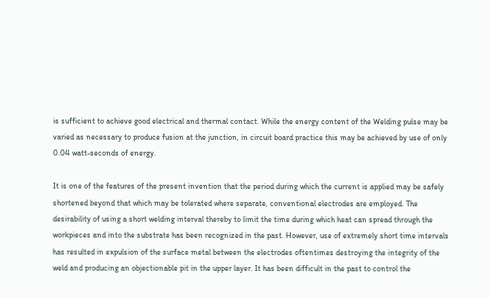is sufficient to achieve good electrical and thermal contact. While the energy content of the Welding pulse may be varied as necessary to produce fusion at the junction, in circuit board practice this may be achieved by use of only 0.04 watt-seconds of energy.

It is one of the features of the present invention that the period during which the current is applied may be safely shortened beyond that which may be tolerated where separate, conventional electrodes are employed. The desirability of using a short welding interval thereby to limit the time during which heat can spread through the workpieces and into the substrate has been recognized in the past. However, use of extremely short time intervals has resulted in expulsion of the surface metal between the electrodes oftentimes destroying the integrity of the weld and producing an objectionable pit in the upper layer. It has been difficult in the past to control the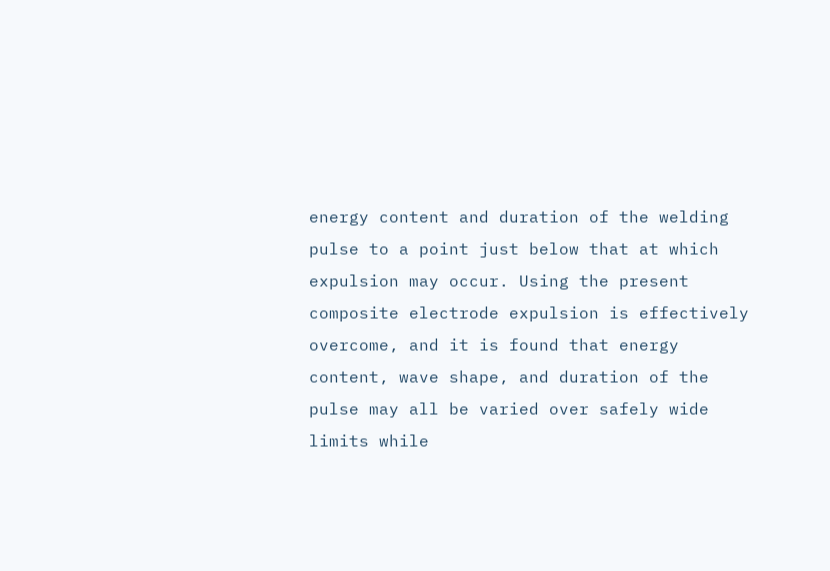energy content and duration of the welding pulse to a point just below that at which expulsion may occur. Using the present composite electrode expulsion is effectively overcome, and it is found that energy content, wave shape, and duration of the pulse may all be varied over safely wide limits while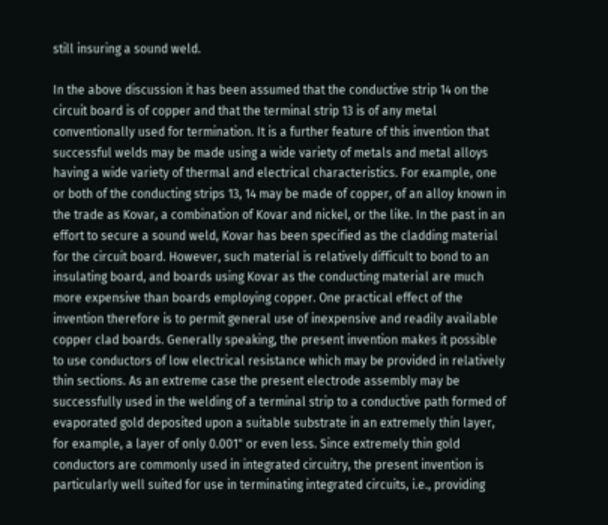still insuring a sound weld.

In the above discussion it has been assumed that the conductive strip 14 on the circuit board is of copper and that the terminal strip 13 is of any metal conventionally used for termination. It is a further feature of this invention that successful welds may be made using a wide variety of metals and metal alloys having a wide variety of thermal and electrical characteristics. For example, one or both of the conducting strips 13, 14 may be made of copper, of an alloy known in the trade as Kovar, a combination of Kovar and nickel, or the like. In the past in an effort to secure a sound weld, Kovar has been specified as the cladding material for the circuit board. However, such material is relatively difficult to bond to an insulating board, and boards using Kovar as the conducting material are much more expensive than boards employing copper. One practical effect of the invention therefore is to permit general use of inexpensive and readily available copper clad boards. Generally speaking, the present invention makes it possible to use conductors of low electrical resistance which may be provided in relatively thin sections. As an extreme case the present electrode assembly may be successfully used in the welding of a terminal strip to a conductive path formed of evaporated gold deposited upon a suitable substrate in an extremely thin layer, for example, a layer of only 0.001" or even less. Since extremely thin gold conductors are commonly used in integrated circuitry, the present invention is particularly well suited for use in terminating integrated circuits, i.e., providing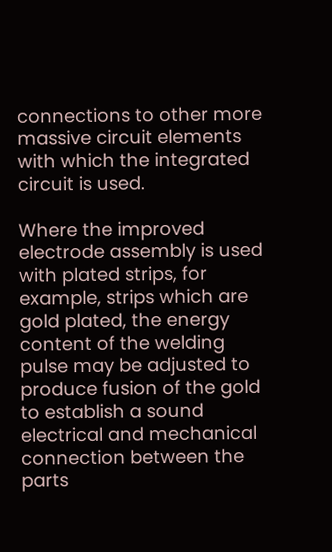connections to other more massive circuit elements with which the integrated circuit is used.

Where the improved electrode assembly is used with plated strips, for example, strips which are gold plated, the energy content of the welding pulse may be adjusted to produce fusion of the gold to establish a sound electrical and mechanical connection between the parts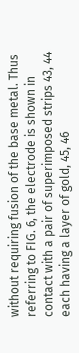without requiring fusion of the base metal. Thus referring to FIG. 6, the electrode is shown in contact with a pair of superimposed strips 43, 44 each having a layer of gold, 45, 46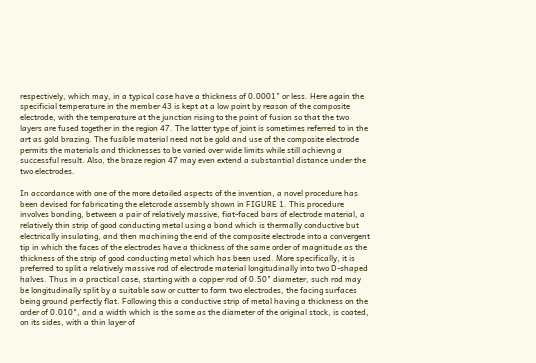respectively, which may, in a typical case have a thickness of 0.0001" or less. Here again the specificial temperature in the member 43 is kept at a low point by reason of the composite electrode, with the temperature at the junction rising to the point of fusion so that the two layers are fused together in the region 47. The latter type of joint is sometimes referred to in the art as gold brazing. The fusible material need not be gold and use of the composite electrode permits the materials and thicknesses to be varied over wide limits while still achievng a successful result. Also, the braze region 47 may even extend a substantial distance under the two electrodes.

In accordance with one of the more detailed aspects of the invention, a novel procedure has been devised for fabricating the eletcrode assembly shown in FIGURE 1. This procedure involves bonding, between a pair of relatively massive, fiat-faced bars of electrode material, a relatively thin strip of good conducting metal using a bond which is thermally conductive but electrically insulating, and then machining the end of the composite electrode into a convergent tip in which the faces of the electrodes have a thickness of the same order of magnitude as the thickness of the strip of good conducting metal which has been used. More specifically, it is preferred to split a relatively massive rod of electrode material longitudinally into two D-shaped halves. Thus in a practical case, starting with a copper rod of 0.50" diameter, such rod may be longitudinally split by a suitable saw or cutter to form two electrodes, the facing surfaces being ground perfectly flat. Following this a conductive strip of metal having a thickness on the order of 0.010", and a width which is the same as the diameter of the original stock, is coated, on its sides, with a thin layer of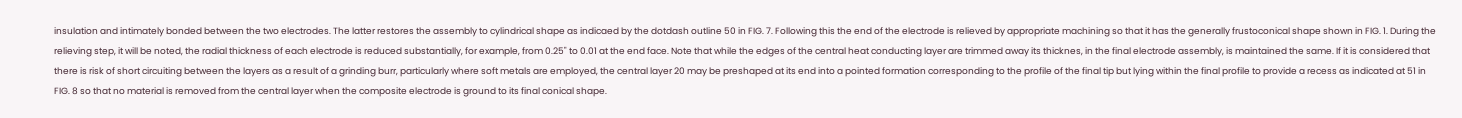insulation and intimately bonded between the two electrodes. The latter restores the assembly to cylindrical shape as indicaed by the dotdash outline 50 in FIG. 7. Following this the end of the electrode is relieved by appropriate machining so that it has the generally frustoconical shape shown in FIG. 1. During the relieving step, it will be noted, the radial thickness of each electrode is reduced substantially, for example, from 0.25" to 0.01 at the end face. Note that while the edges of the central heat conducting layer are trimmed away its thicknes, in the final electrode assembly, is maintained the same. If it is considered that there is risk of short circuiting between the layers as a result of a grinding burr, particularly where soft metals are employed, the central layer 20 may be preshaped at its end into a pointed formation corresponding to the profile of the final tip but lying within the final profile to provide a recess as indicated at 51 in FIG. 8 so that no material is removed from the central layer when the composite electrode is ground to its final conical shape.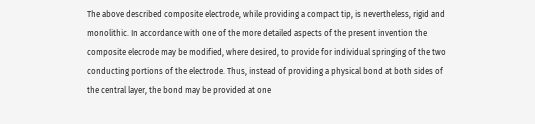The above described composite electrode, while providing a compact tip, is nevertheless, rigid and monolithic. In accordance with one of the more detailed aspects of the present invention the composite elecrode may be modified, where desired, to provide for individual springing of the two conducting portions of the electrode. Thus, instead of providing a physical bond at both sides of the central layer, the bond may be provided at one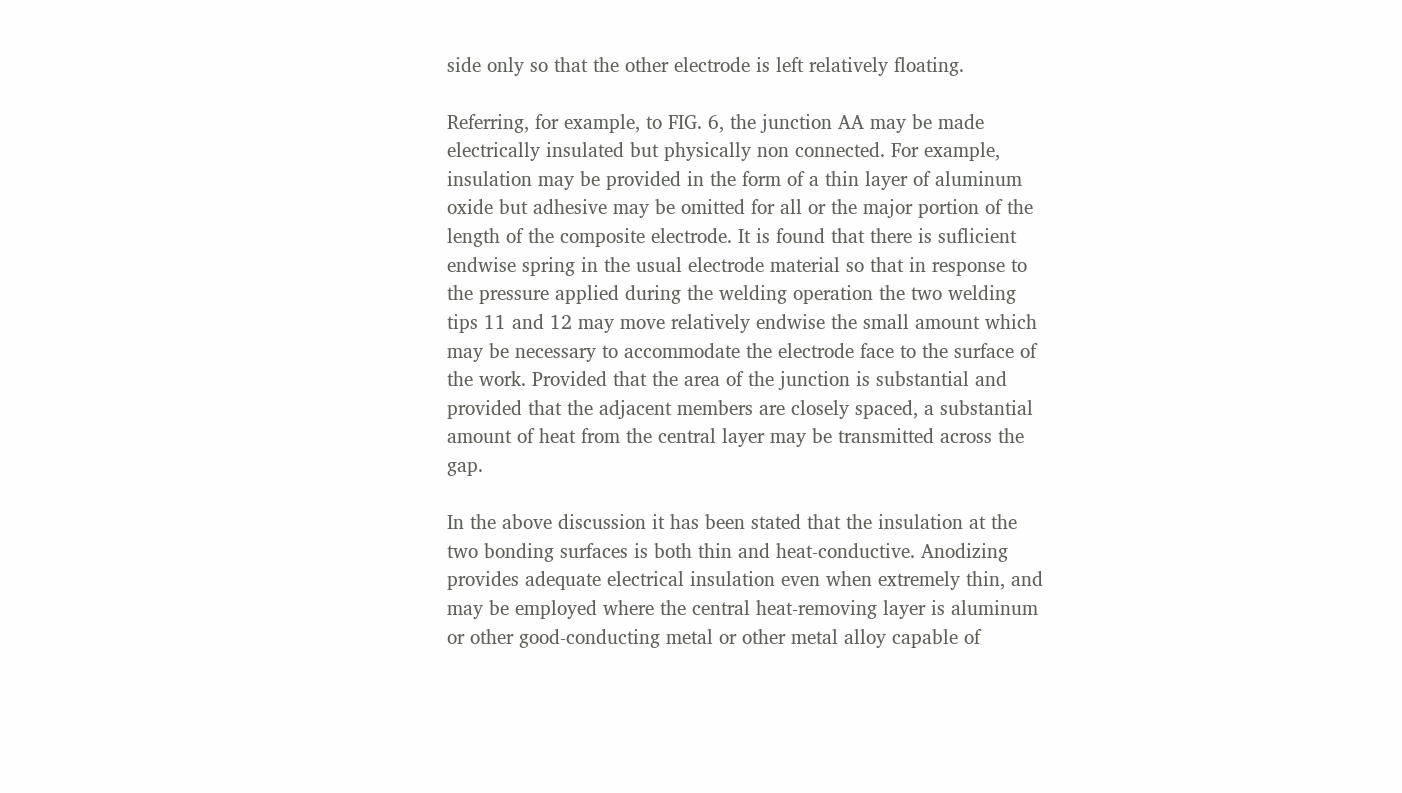side only so that the other electrode is left relatively floating.

Referring, for example, to FIG. 6, the junction AA may be made electrically insulated but physically non connected. For example, insulation may be provided in the form of a thin layer of aluminum oxide but adhesive may be omitted for all or the major portion of the length of the composite electrode. It is found that there is suflicient endwise spring in the usual electrode material so that in response to the pressure applied during the welding operation the two welding tips 11 and 12 may move relatively endwise the small amount which may be necessary to accommodate the electrode face to the surface of the work. Provided that the area of the junction is substantial and provided that the adjacent members are closely spaced, a substantial amount of heat from the central layer may be transmitted across the gap.

In the above discussion it has been stated that the insulation at the two bonding surfaces is both thin and heat-conductive. Anodizing provides adequate electrical insulation even when extremely thin, and may be employed where the central heat-removing layer is aluminum or other good-conducting metal or other metal alloy capable of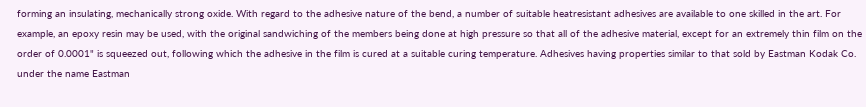forming an insulating, mechanically strong oxide. With regard to the adhesive nature of the bend, a number of suitable heatresistant adhesives are available to one skilled in the art. For example, an epoxy resin may be used, with the original sandwiching of the members being done at high pressure so that all of the adhesive material, except for an extremely thin film on the order of 0.0001" is squeezed out, following which the adhesive in the film is cured at a suitable curing temperature. Adhesives having properties similar to that sold by Eastman Kodak Co. under the name Eastman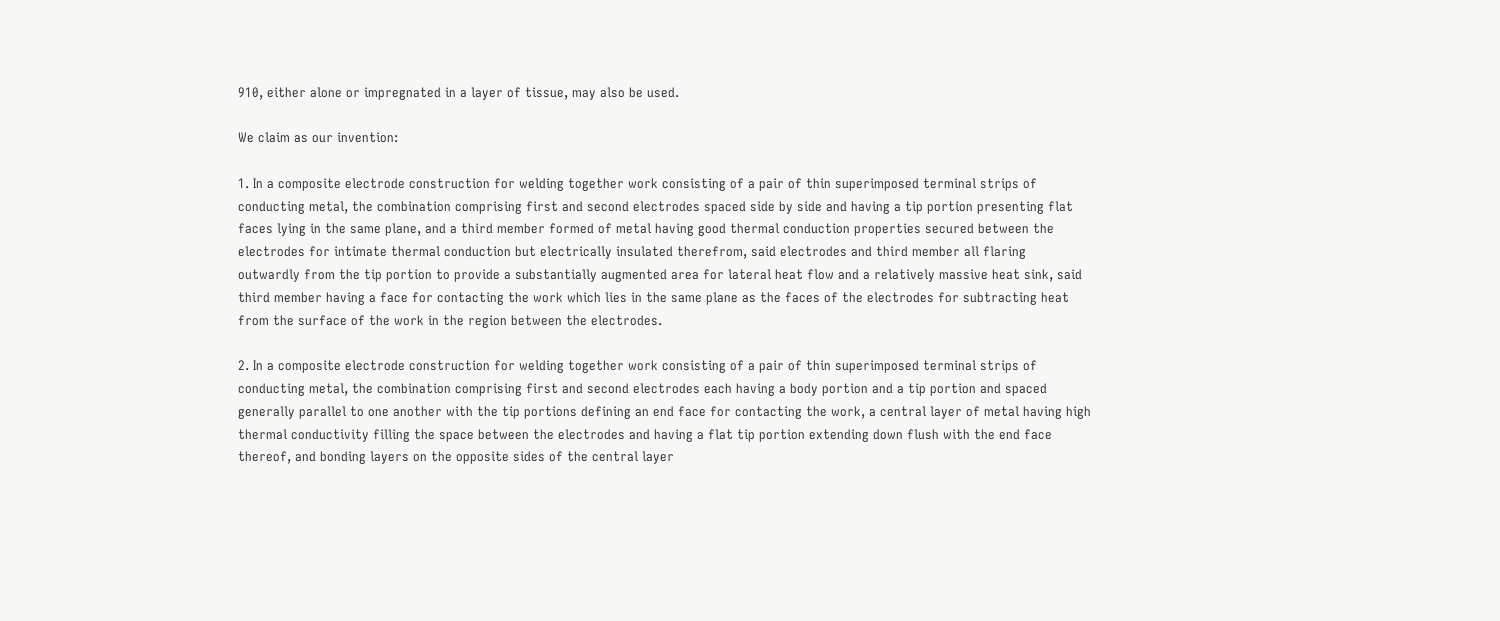910, either alone or impregnated in a layer of tissue, may also be used.

We claim as our invention:

1. In a composite electrode construction for welding together work consisting of a pair of thin superimposed terminal strips of conducting metal, the combination comprising first and second electrodes spaced side by side and having a tip portion presenting flat faces lying in the same plane, and a third member formed of metal having good thermal conduction properties secured between the electrodes for intimate thermal conduction but electrically insulated therefrom, said electrodes and third member all flaring outwardly from the tip portion to provide a substantially augmented area for lateral heat flow and a relatively massive heat sink, said third member having a face for contacting the work which lies in the same plane as the faces of the electrodes for subtracting heat from the surface of the work in the region between the electrodes.

2. In a composite electrode construction for welding together work consisting of a pair of thin superimposed terminal strips of conducting metal, the combination comprising first and second electrodes each having a body portion and a tip portion and spaced generally parallel to one another with the tip portions defining an end face for contacting the work, a central layer of metal having high thermal conductivity filling the space between the electrodes and having a flat tip portion extending down flush with the end face thereof, and bonding layers on the opposite sides of the central layer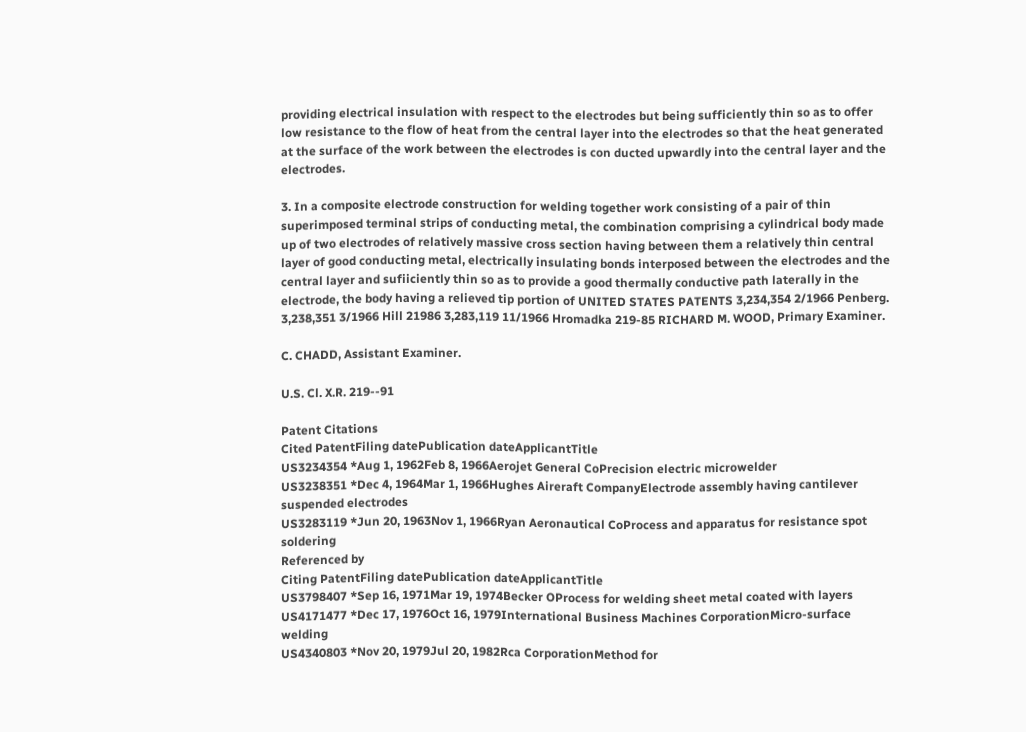providing electrical insulation with respect to the electrodes but being sufficiently thin so as to offer low resistance to the flow of heat from the central layer into the electrodes so that the heat generated at the surface of the work between the electrodes is con ducted upwardly into the central layer and the electrodes.

3. In a composite electrode construction for welding together work consisting of a pair of thin superimposed terminal strips of conducting metal, the combination comprising a cylindrical body made up of two electrodes of relatively massive cross section having between them a relatively thin central layer of good conducting metal, electrically insulating bonds interposed between the electrodes and the central layer and sufiiciently thin so as to provide a good thermally conductive path laterally in the electrode, the body having a relieved tip portion of UNITED STATES PATENTS 3,234,354 2/1966 Penberg. 3,238,351 3/1966 Hill 21986 3,283,119 11/1966 Hromadka 219-85 RICHARD M. WOOD, Primary Examiner.

C. CHADD, Assistant Examiner.

U.S. Cl. X.R. 219--91

Patent Citations
Cited PatentFiling datePublication dateApplicantTitle
US3234354 *Aug 1, 1962Feb 8, 1966Aerojet General CoPrecision electric microwelder
US3238351 *Dec 4, 1964Mar 1, 1966Hughes Aireraft CompanyElectrode assembly having cantilever suspended electrodes
US3283119 *Jun 20, 1963Nov 1, 1966Ryan Aeronautical CoProcess and apparatus for resistance spot soldering
Referenced by
Citing PatentFiling datePublication dateApplicantTitle
US3798407 *Sep 16, 1971Mar 19, 1974Becker OProcess for welding sheet metal coated with layers
US4171477 *Dec 17, 1976Oct 16, 1979International Business Machines CorporationMicro-surface welding
US4340803 *Nov 20, 1979Jul 20, 1982Rca CorporationMethod for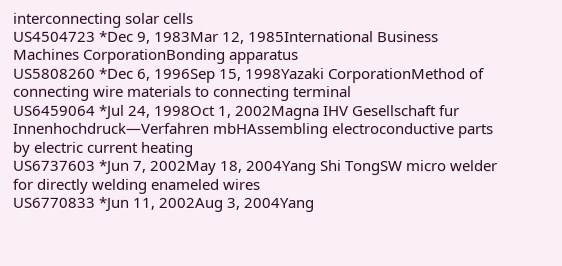interconnecting solar cells
US4504723 *Dec 9, 1983Mar 12, 1985International Business Machines CorporationBonding apparatus
US5808260 *Dec 6, 1996Sep 15, 1998Yazaki CorporationMethod of connecting wire materials to connecting terminal
US6459064 *Jul 24, 1998Oct 1, 2002Magna IHV Gesellschaft fur Innenhochdruck—Verfahren mbHAssembling electroconductive parts by electric current heating
US6737603 *Jun 7, 2002May 18, 2004Yang Shi TongSW micro welder for directly welding enameled wires
US6770833 *Jun 11, 2002Aug 3, 2004Yang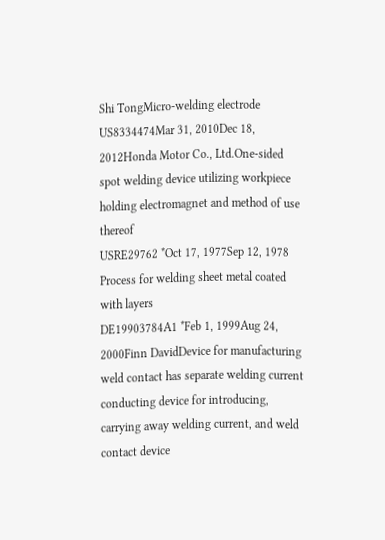Shi TongMicro-welding electrode
US8334474Mar 31, 2010Dec 18, 2012Honda Motor Co., Ltd.One-sided spot welding device utilizing workpiece holding electromagnet and method of use thereof
USRE29762 *Oct 17, 1977Sep 12, 1978 Process for welding sheet metal coated with layers
DE19903784A1 *Feb 1, 1999Aug 24, 2000Finn DavidDevice for manufacturing weld contact has separate welding current conducting device for introducing, carrying away welding current, and weld contact device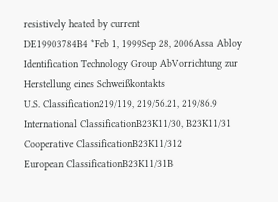resistively heated by current
DE19903784B4 *Feb 1, 1999Sep 28, 2006Assa Abloy Identification Technology Group AbVorrichtung zur Herstellung eines Schweißkontakts
U.S. Classification219/119, 219/56.21, 219/86.9
International ClassificationB23K11/30, B23K11/31
Cooperative ClassificationB23K11/312
European ClassificationB23K11/31B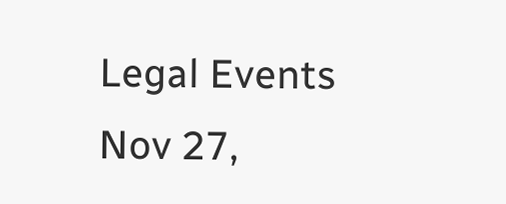Legal Events
Nov 27,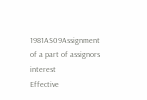1981AS09Assignment of a part of assignors interest
Effective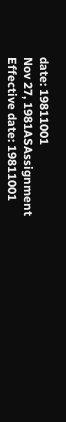date: 19811001
Nov 27, 1981ASAssignment
Effective date: 19811001